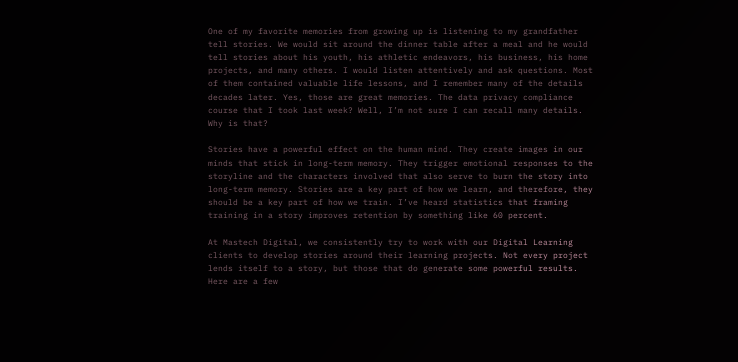One of my favorite memories from growing up is listening to my grandfather tell stories. We would sit around the dinner table after a meal and he would tell stories about his youth, his athletic endeavors, his business, his home projects, and many others. I would listen attentively and ask questions. Most of them contained valuable life lessons, and I remember many of the details decades later. Yes, those are great memories. The data privacy compliance course that I took last week? Well, I’m not sure I can recall many details. Why is that?

Stories have a powerful effect on the human mind. They create images in our minds that stick in long-term memory. They trigger emotional responses to the storyline and the characters involved that also serve to burn the story into long-term memory. Stories are a key part of how we learn, and therefore, they should be a key part of how we train. I’ve heard statistics that framing training in a story improves retention by something like 60 percent.

At Mastech Digital, we consistently try to work with our Digital Learning clients to develop stories around their learning projects. Not every project lends itself to a story, but those that do generate some powerful results. Here are a few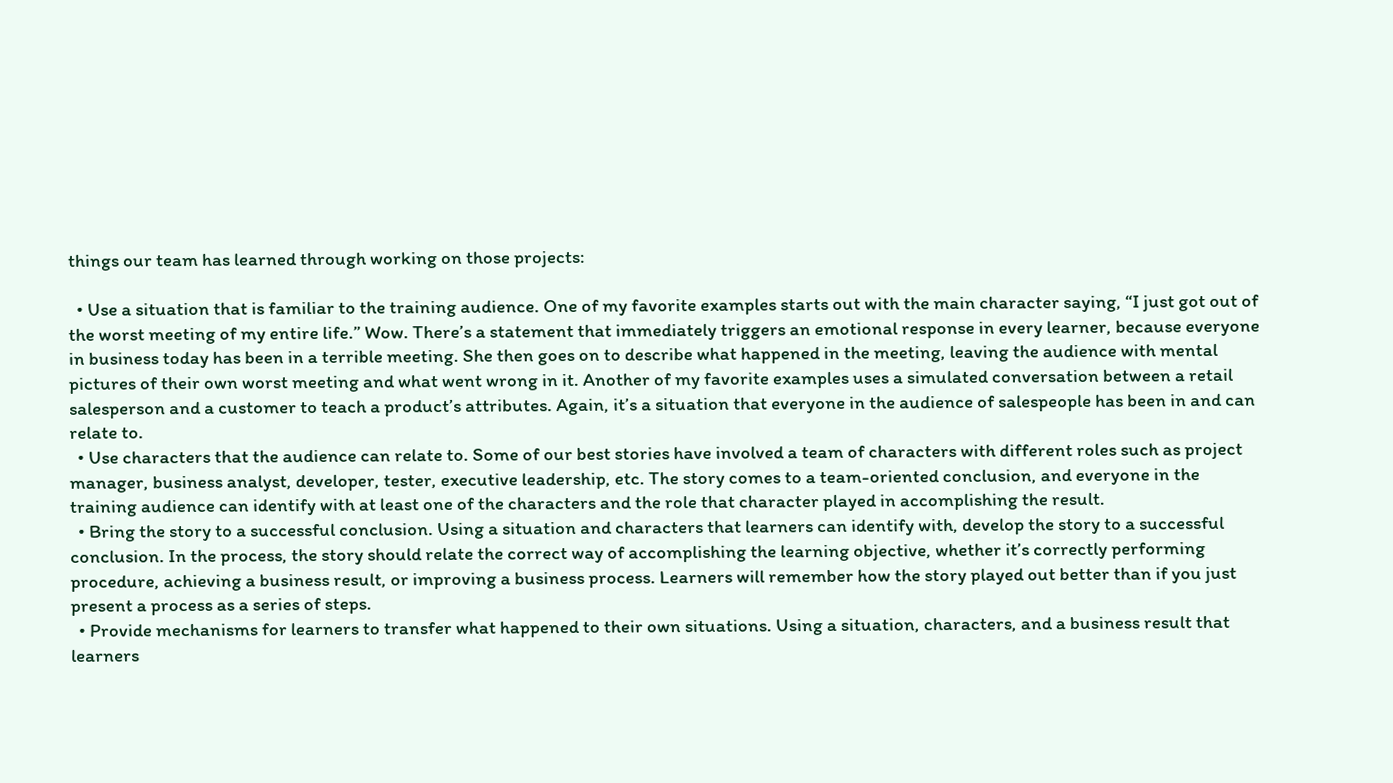things our team has learned through working on those projects:

  • Use a situation that is familiar to the training audience. One of my favorite examples starts out with the main character saying, “I just got out of the worst meeting of my entire life.” Wow. There’s a statement that immediately triggers an emotional response in every learner, because everyone in business today has been in a terrible meeting. She then goes on to describe what happened in the meeting, leaving the audience with mental pictures of their own worst meeting and what went wrong in it. Another of my favorite examples uses a simulated conversation between a retail salesperson and a customer to teach a product’s attributes. Again, it’s a situation that everyone in the audience of salespeople has been in and can relate to.
  • Use characters that the audience can relate to. Some of our best stories have involved a team of characters with different roles such as project manager, business analyst, developer, tester, executive leadership, etc. The story comes to a team-oriented conclusion, and everyone in the training audience can identify with at least one of the characters and the role that character played in accomplishing the result.
  • Bring the story to a successful conclusion. Using a situation and characters that learners can identify with, develop the story to a successful conclusion. In the process, the story should relate the correct way of accomplishing the learning objective, whether it’s correctly performing procedure, achieving a business result, or improving a business process. Learners will remember how the story played out better than if you just present a process as a series of steps.
  • Provide mechanisms for learners to transfer what happened to their own situations. Using a situation, characters, and a business result that learners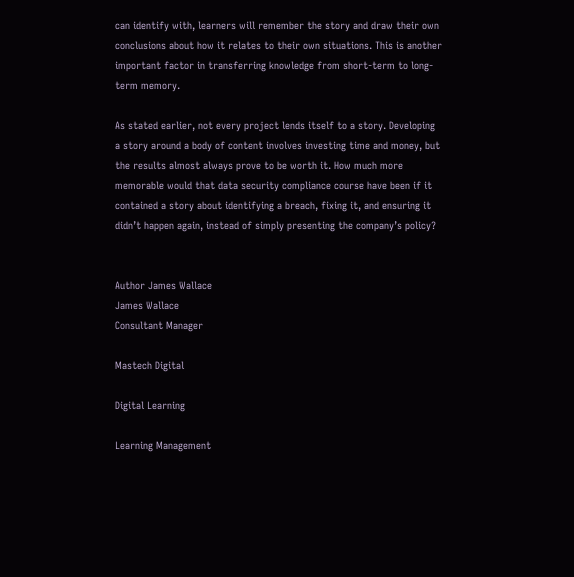can identify with, learners will remember the story and draw their own conclusions about how it relates to their own situations. This is another important factor in transferring knowledge from short-term to long-term memory.

As stated earlier, not every project lends itself to a story. Developing a story around a body of content involves investing time and money, but the results almost always prove to be worth it. How much more memorable would that data security compliance course have been if it contained a story about identifying a breach, fixing it, and ensuring it didn’t happen again, instead of simply presenting the company’s policy?


Author James Wallace
James Wallace
Consultant Manager

Mastech Digital

Digital Learning

Learning Management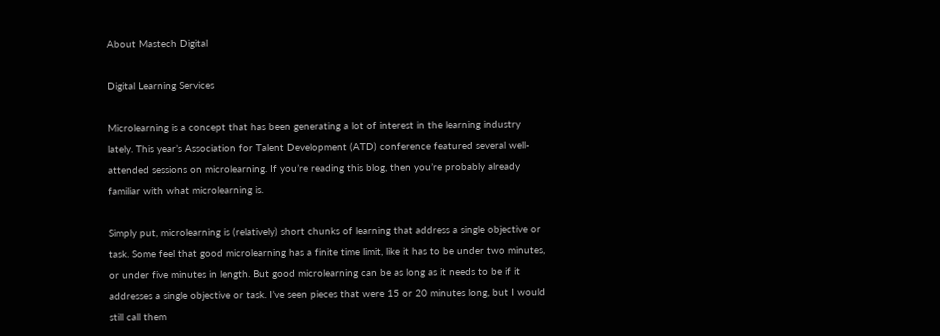About Mastech Digital

Digital Learning Services

Microlearning is a concept that has been generating a lot of interest in the learning industry lately. This year’s Association for Talent Development (ATD) conference featured several well-attended sessions on microlearning. If you’re reading this blog, then you’re probably already familiar with what microlearning is.

Simply put, microlearning is (relatively) short chunks of learning that address a single objective or task. Some feel that good microlearning has a finite time limit, like it has to be under two minutes, or under five minutes in length. But good microlearning can be as long as it needs to be if it addresses a single objective or task. I’ve seen pieces that were 15 or 20 minutes long, but I would still call them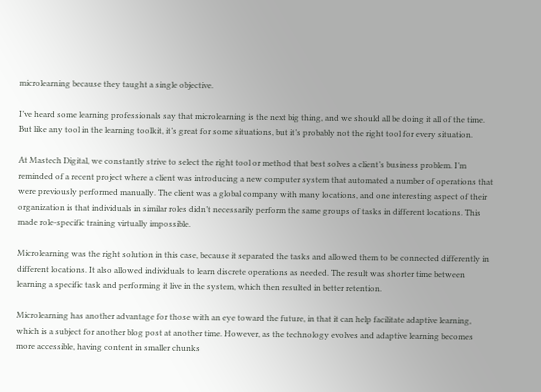microlearning because they taught a single objective.

I’ve heard some learning professionals say that microlearning is the next big thing, and we should all be doing it all of the time. But like any tool in the learning toolkit, it’s great for some situations, but it’s probably not the right tool for every situation.

At Mastech Digital, we constantly strive to select the right tool or method that best solves a client’s business problem. I’m reminded of a recent project where a client was introducing a new computer system that automated a number of operations that were previously performed manually. The client was a global company with many locations, and one interesting aspect of their organization is that individuals in similar roles didn’t necessarily perform the same groups of tasks in different locations. This made role-specific training virtually impossible.

Microlearning was the right solution in this case, because it separated the tasks and allowed them to be connected differently in different locations. It also allowed individuals to learn discrete operations as needed. The result was shorter time between learning a specific task and performing it live in the system, which then resulted in better retention.

Microlearning has another advantage for those with an eye toward the future, in that it can help facilitate adaptive learning, which is a subject for another blog post at another time. However, as the technology evolves and adaptive learning becomes more accessible, having content in smaller chunks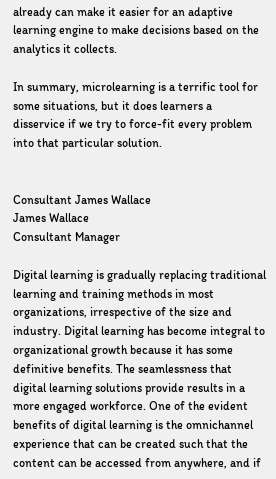already can make it easier for an adaptive learning engine to make decisions based on the analytics it collects.

In summary, microlearning is a terrific tool for some situations, but it does learners a disservice if we try to force-fit every problem into that particular solution.


Consultant James Wallace
James Wallace
Consultant Manager

Digital learning is gradually replacing traditional learning and training methods in most organizations, irrespective of the size and industry. Digital learning has become integral to organizational growth because it has some definitive benefits. The seamlessness that digital learning solutions provide results in a more engaged workforce. One of the evident benefits of digital learning is the omnichannel experience that can be created such that the content can be accessed from anywhere, and if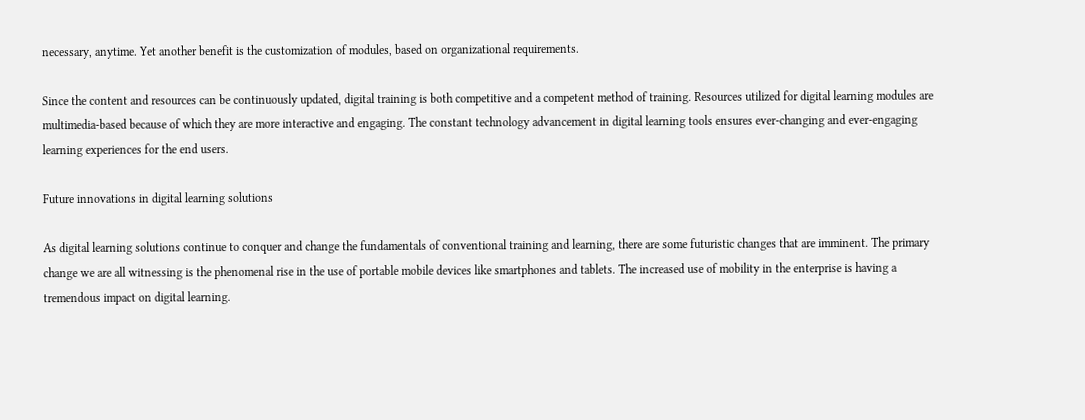necessary, anytime. Yet another benefit is the customization of modules, based on organizational requirements.

Since the content and resources can be continuously updated, digital training is both competitive and a competent method of training. Resources utilized for digital learning modules are multimedia-based because of which they are more interactive and engaging. The constant technology advancement in digital learning tools ensures ever-changing and ever-engaging learning experiences for the end users.

Future innovations in digital learning solutions

As digital learning solutions continue to conquer and change the fundamentals of conventional training and learning, there are some futuristic changes that are imminent. The primary change we are all witnessing is the phenomenal rise in the use of portable mobile devices like smartphones and tablets. The increased use of mobility in the enterprise is having a tremendous impact on digital learning.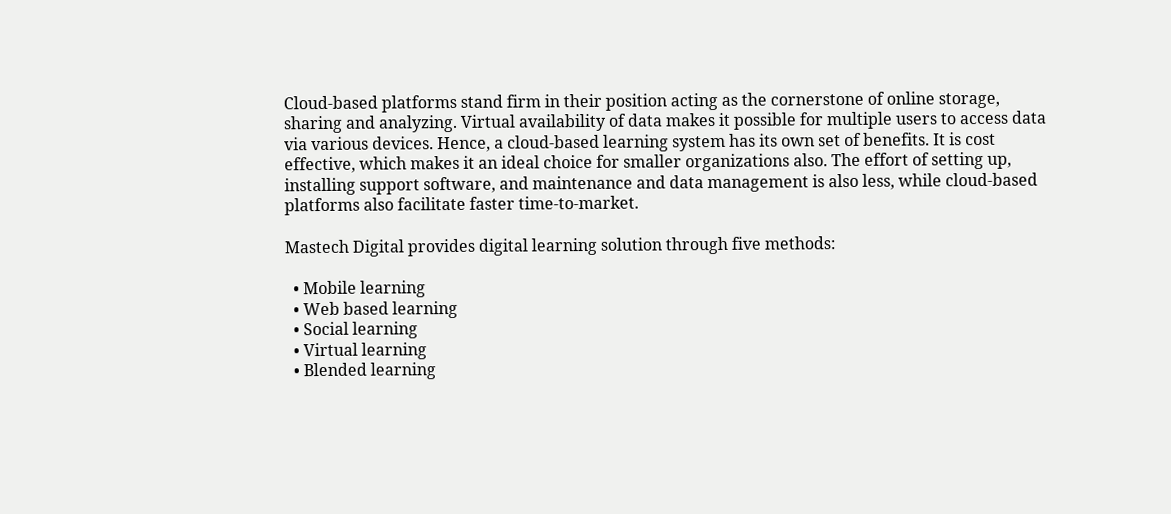Cloud-based platforms stand firm in their position acting as the cornerstone of online storage, sharing and analyzing. Virtual availability of data makes it possible for multiple users to access data via various devices. Hence, a cloud-based learning system has its own set of benefits. It is cost effective, which makes it an ideal choice for smaller organizations also. The effort of setting up, installing support software, and maintenance and data management is also less, while cloud-based platforms also facilitate faster time-to-market.

Mastech Digital provides digital learning solution through five methods:

  • Mobile learning
  • Web based learning
  • Social learning
  • Virtual learning
  • Blended learning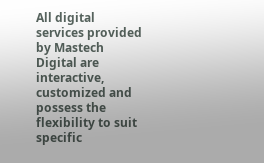All digital services provided by Mastech Digital are interactive, customized and possess the flexibility to suit specific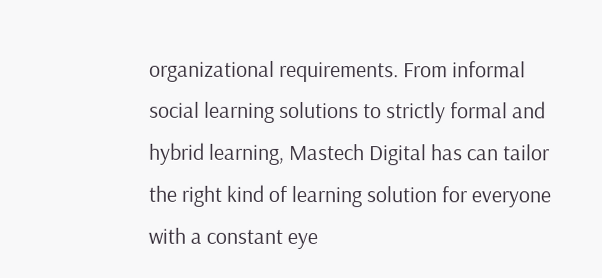organizational requirements. From informal social learning solutions to strictly formal and hybrid learning, Mastech Digital has can tailor the right kind of learning solution for everyone with a constant eye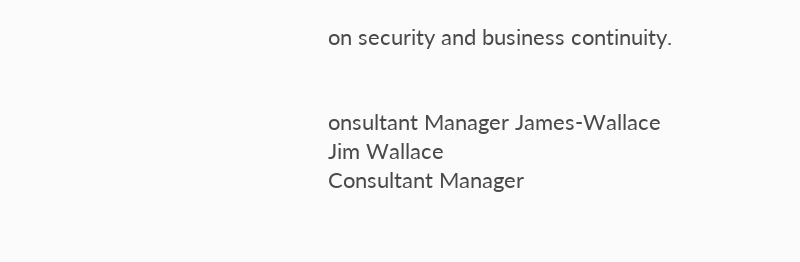on security and business continuity.


onsultant Manager James-Wallace
Jim Wallace
Consultant Manager